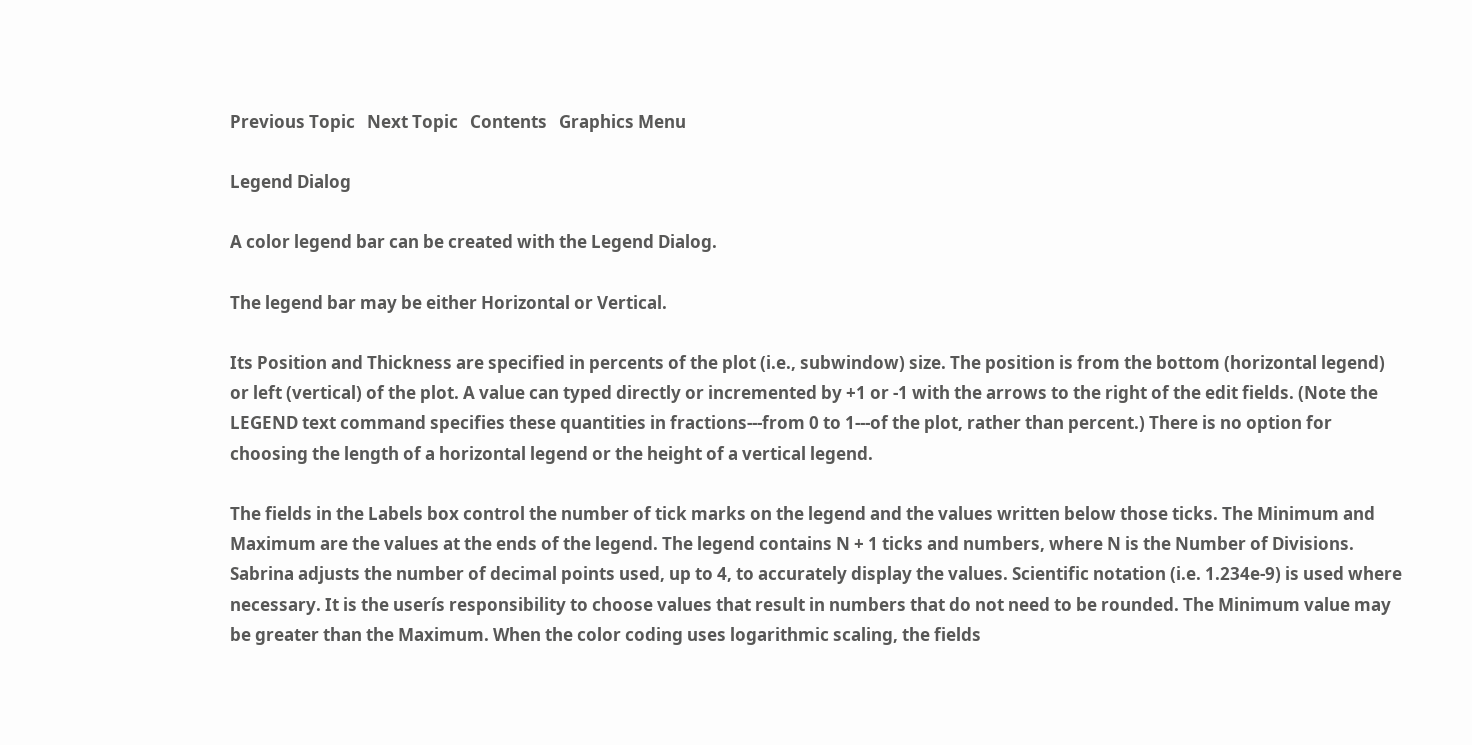Previous Topic   Next Topic   Contents   Graphics Menu

Legend Dialog

A color legend bar can be created with the Legend Dialog.

The legend bar may be either Horizontal or Vertical.

Its Position and Thickness are specified in percents of the plot (i.e., subwindow) size. The position is from the bottom (horizontal legend) or left (vertical) of the plot. A value can typed directly or incremented by +1 or -1 with the arrows to the right of the edit fields. (Note the LEGEND text command specifies these quantities in fractions---from 0 to 1---of the plot, rather than percent.) There is no option for choosing the length of a horizontal legend or the height of a vertical legend.

The fields in the Labels box control the number of tick marks on the legend and the values written below those ticks. The Minimum and Maximum are the values at the ends of the legend. The legend contains N + 1 ticks and numbers, where N is the Number of Divisions. Sabrina adjusts the number of decimal points used, up to 4, to accurately display the values. Scientific notation (i.e. 1.234e-9) is used where necessary. It is the userís responsibility to choose values that result in numbers that do not need to be rounded. The Minimum value may be greater than the Maximum. When the color coding uses logarithmic scaling, the fields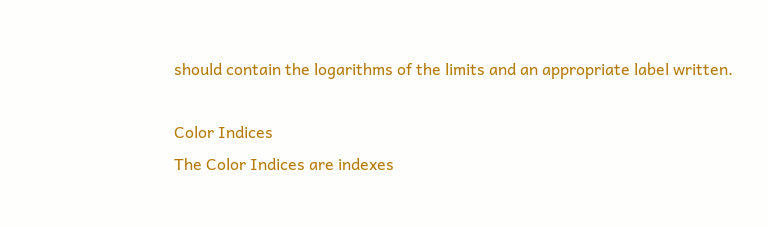should contain the logarithms of the limits and an appropriate label written.

Color Indices
The Color Indices are indexes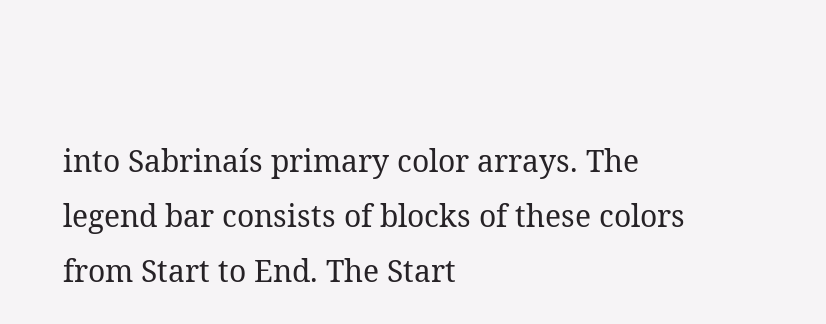into Sabrinaís primary color arrays. The legend bar consists of blocks of these colors from Start to End. The Start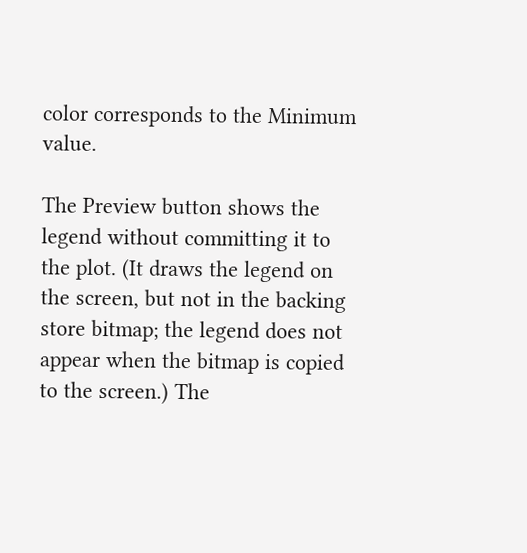color corresponds to the Minimum value.

The Preview button shows the legend without committing it to the plot. (It draws the legend on the screen, but not in the backing store bitmap; the legend does not appear when the bitmap is copied to the screen.) The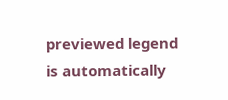previewed legend is automatically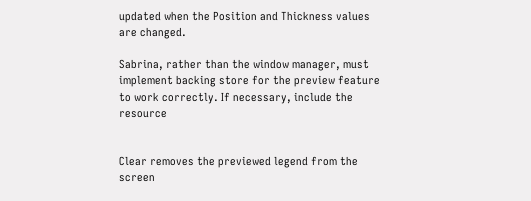updated when the Position and Thickness values are changed.

Sabrina, rather than the window manager, must implement backing store for the preview feature to work correctly. If necessary, include the resource


Clear removes the previewed legend from the screen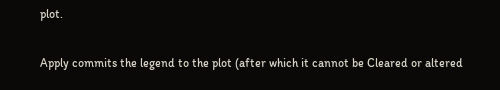plot.

Apply commits the legend to the plot (after which it cannot be Cleared or altered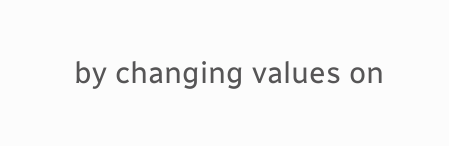by changing values on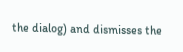the dialog) and dismisses the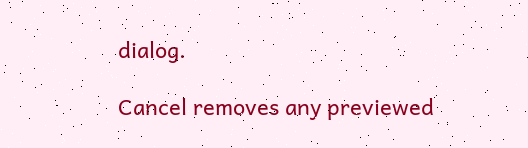dialog.

Cancel removes any previewed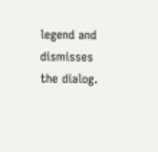legend and dismisses the dialog.